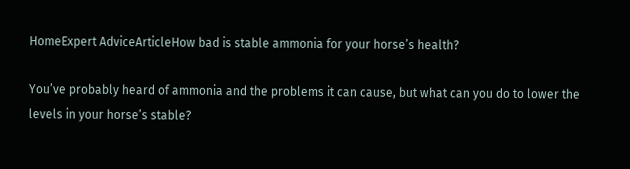HomeExpert AdviceArticleHow bad is stable ammonia for your horse’s health?

You’ve probably heard of ammonia and the problems it can cause, but what can you do to lower the levels in your horse’s stable?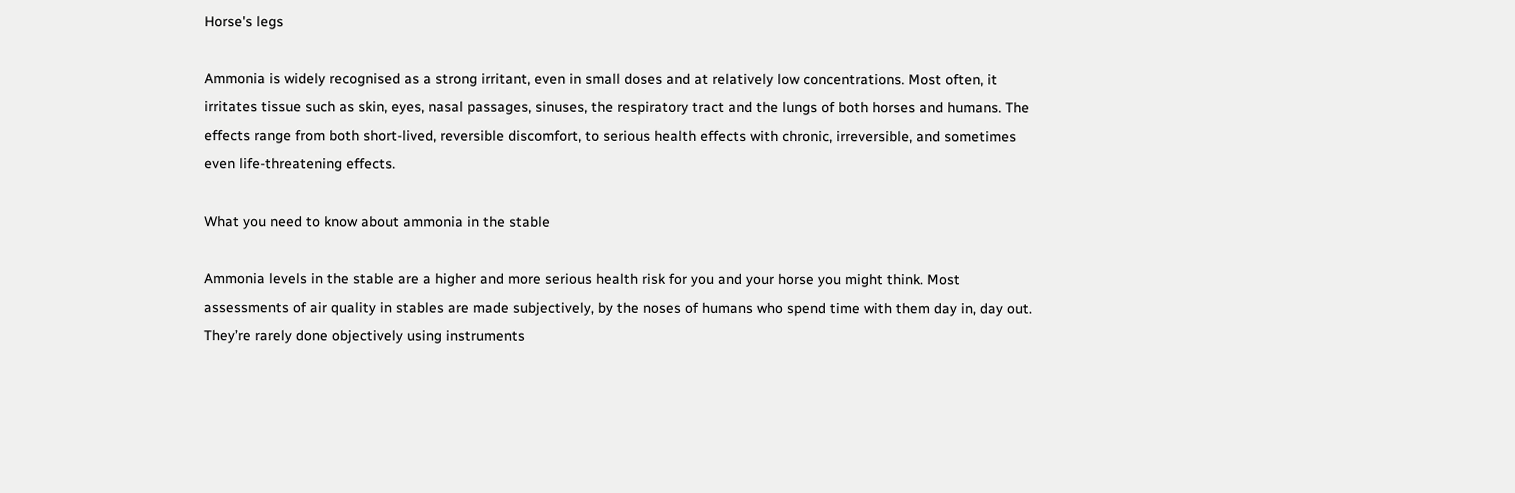Horse's legs

Ammonia is widely recognised as a strong irritant, even in small doses and at relatively low concentrations. Most often, it irritates tissue such as skin, eyes, nasal passages, sinuses, the respiratory tract and the lungs of both horses and humans. The effects range from both short-lived, reversible discomfort, to serious health effects with chronic, irreversible, and sometimes even life-threatening effects.

What you need to know about ammonia in the stable

Ammonia levels in the stable are a higher and more serious health risk for you and your horse you might think. Most assessments of air quality in stables are made subjectively, by the noses of humans who spend time with them day in, day out. They’re rarely done objectively using instruments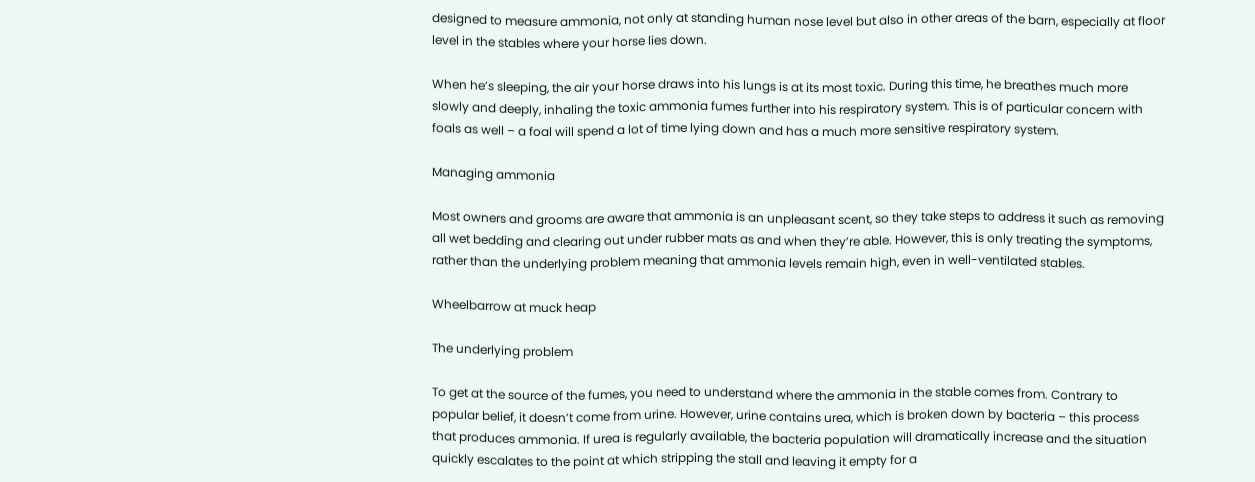designed to measure ammonia, not only at standing human nose level but also in other areas of the barn, especially at floor level in the stables where your horse lies down.

When he’s sleeping, the air your horse draws into his lungs is at its most toxic. During this time, he breathes much more slowly and deeply, inhaling the toxic ammonia fumes further into his respiratory system. This is of particular concern with foals as well – a foal will spend a lot of time lying down and has a much more sensitive respiratory system.

Managing ammonia

Most owners and grooms are aware that ammonia is an unpleasant scent, so they take steps to address it such as removing all wet bedding and clearing out under rubber mats as and when they’re able. However, this is only treating the symptoms, rather than the underlying problem meaning that ammonia levels remain high, even in well-ventilated stables.

Wheelbarrow at muck heap

The underlying problem

To get at the source of the fumes, you need to understand where the ammonia in the stable comes from. Contrary to popular belief, it doesn’t come from urine. However, urine contains urea, which is broken down by bacteria – this process that produces ammonia. If urea is regularly available, the bacteria population will dramatically increase and the situation quickly escalates to the point at which stripping the stall and leaving it empty for a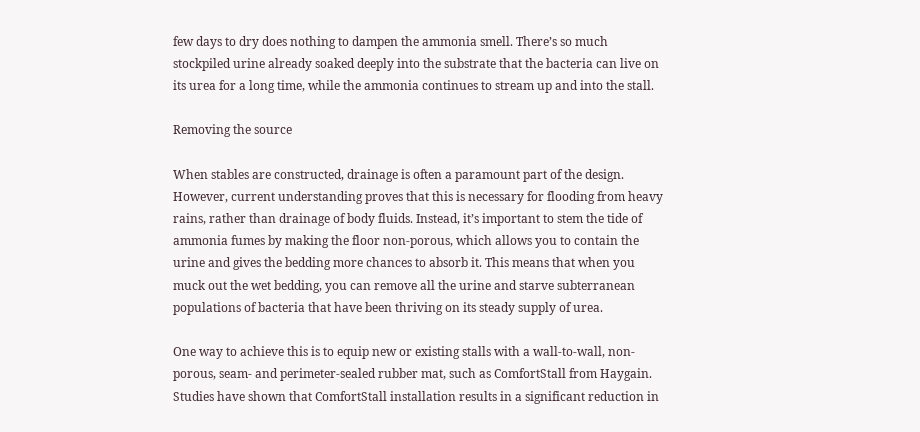few days to dry does nothing to dampen the ammonia smell. There’s so much stockpiled urine already soaked deeply into the substrate that the bacteria can live on its urea for a long time, while the ammonia continues to stream up and into the stall.

Removing the source

When stables are constructed, drainage is often a paramount part of the design. However, current understanding proves that this is necessary for flooding from heavy rains, rather than drainage of body fluids. Instead, it’s important to stem the tide of ammonia fumes by making the floor non-porous, which allows you to contain the urine and gives the bedding more chances to absorb it. This means that when you muck out the wet bedding, you can remove all the urine and starve subterranean populations of bacteria that have been thriving on its steady supply of urea.

One way to achieve this is to equip new or existing stalls with a wall-to-wall, non-porous, seam- and perimeter-sealed rubber mat, such as ComfortStall from Haygain. Studies have shown that ComfortStall installation results in a significant reduction in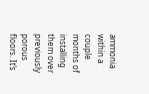ammonia within a couple months of installing them over previously porous floors. It’s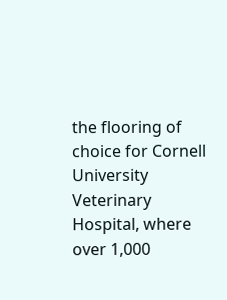the flooring of choice for Cornell University Veterinary Hospital, where over 1,000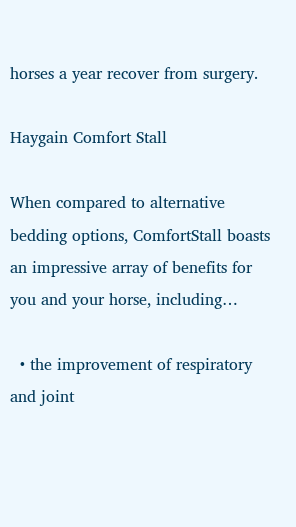horses a year recover from surgery.

Haygain Comfort Stall

When compared to alternative bedding options, ComfortStall boasts an impressive array of benefits for you and your horse, including…

  • the improvement of respiratory and joint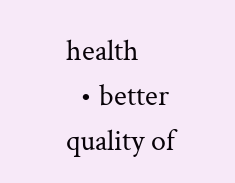health
  • better quality of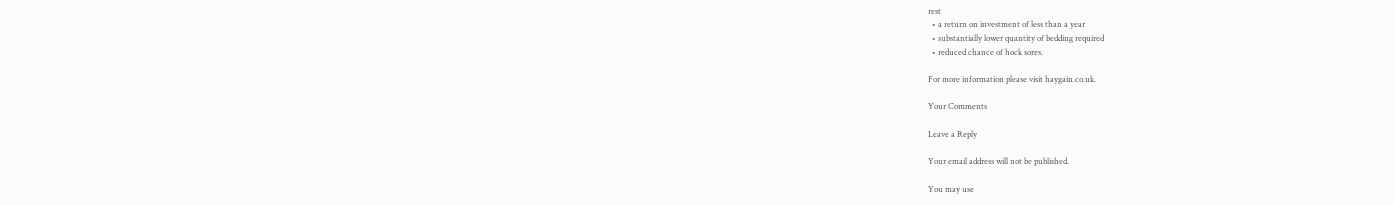rest
  • a return on investment of less than a year
  • substantially lower quantity of bedding required
  • reduced chance of hock sores.

For more information please visit haygain.co.uk.

Your Comments

Leave a Reply

Your email address will not be published.

You may use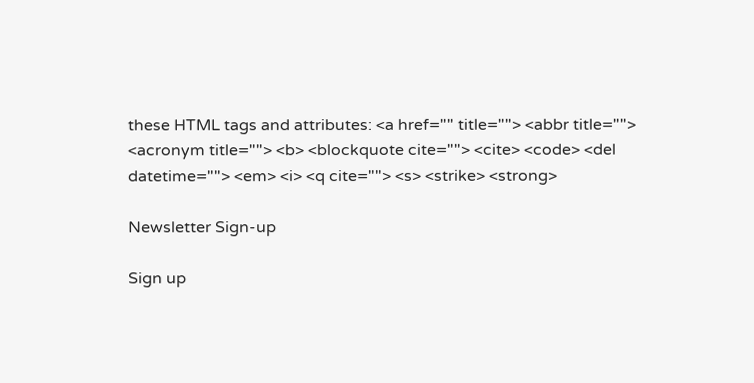these HTML tags and attributes: <a href="" title=""> <abbr title=""> <acronym title=""> <b> <blockquote cite=""> <cite> <code> <del datetime=""> <em> <i> <q cite=""> <s> <strike> <strong>

Newsletter Sign-up

Sign up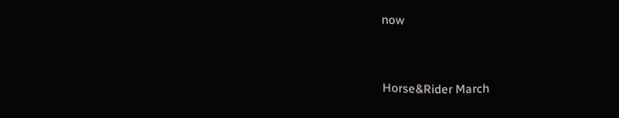now


Horse&Rider March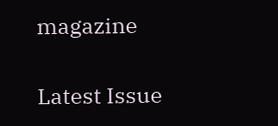magazine

Latest Issue